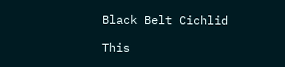Black Belt Cichlid

This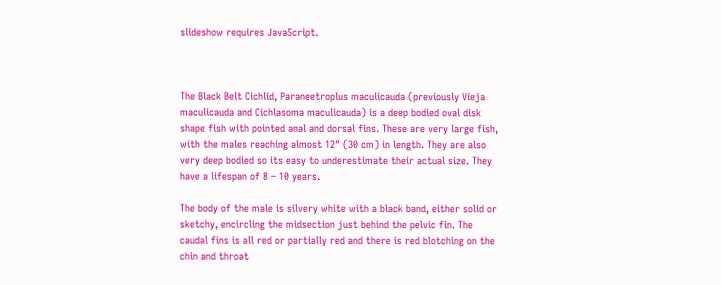slideshow requires JavaScript.



The Black Belt Cichlid, Paraneetroplus maculicauda (previously Vieja maculicauda and Cichlasoma maculicauda) is a deep bodied oval disk shape fish with pointed anal and dorsal fins. These are very large fish, with the males reaching almost 12″ (30 cm) in length. They are also very deep bodied so its easy to underestimate their actual size. They have a lifespan of 8 – 10 years.

The body of the male is silvery white with a black band, either solid or sketchy, encircling the midsection just behind the pelvic fin. The caudal fins is all red or partially red and there is red blotching on the chin and throat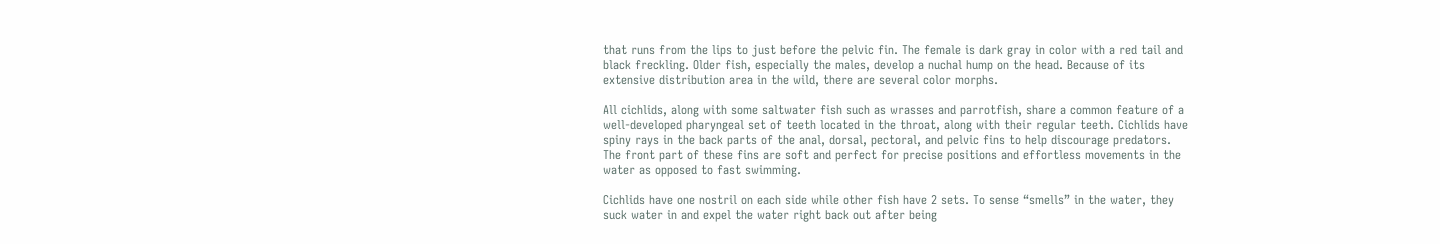that runs from the lips to just before the pelvic fin. The female is dark gray in color with a red tail and black freckling. Older fish, especially the males, develop a nuchal hump on the head. Because of its extensive distribution area in the wild, there are several color morphs.

All cichlids, along with some saltwater fish such as wrasses and parrotfish, share a common feature of a well-developed pharyngeal set of teeth located in the throat, along with their regular teeth. Cichlids have spiny rays in the back parts of the anal, dorsal, pectoral, and pelvic fins to help discourage predators. The front part of these fins are soft and perfect for precise positions and effortless movements in the water as opposed to fast swimming.

Cichlids have one nostril on each side while other fish have 2 sets. To sense “smells” in the water, they suck water in and expel the water right back out after being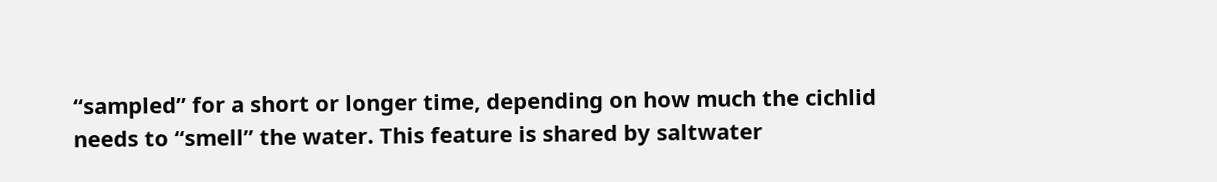“sampled” for a short or longer time, depending on how much the cichlid needs to “smell” the water. This feature is shared by saltwater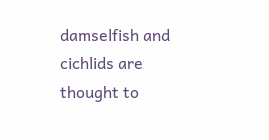damselfish and cichlids are thought to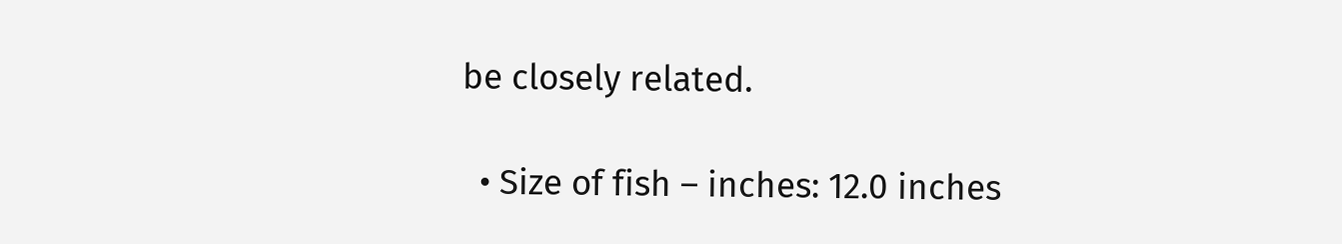be closely related.

  • Size of fish – inches: 12.0 inches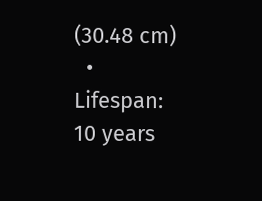(30.48 cm)
  • Lifespan: 10 years